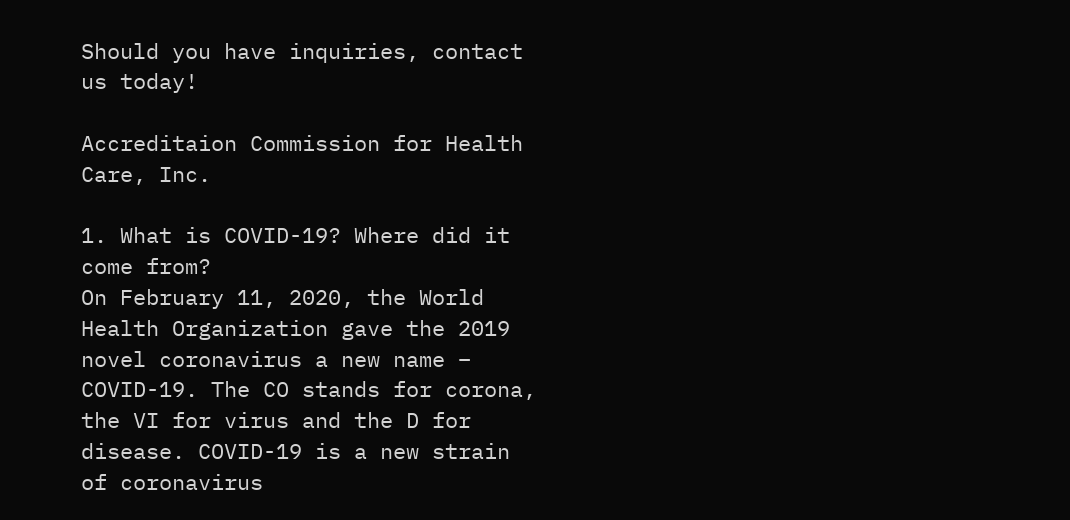Should you have inquiries, contact us today!

Accreditaion Commission for Health Care, Inc.

1. What is COVID-19? Where did it come from?
On February 11, 2020, the World Health Organization gave the 2019 novel coronavirus a new name – COVID-19. The CO stands for corona, the VI for virus and the D for disease. COVID-19 is a new strain of coronavirus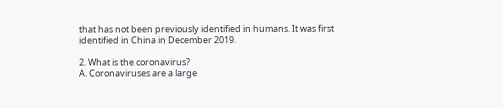that has not been previously identified in humans. It was first identified in China in December 2019.

2. What is the coronavirus?
A. Coronaviruses are a large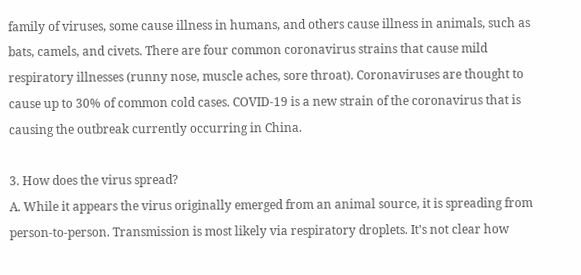family of viruses, some cause illness in humans, and others cause illness in animals, such as bats, camels, and civets. There are four common coronavirus strains that cause mild respiratory illnesses (runny nose, muscle aches, sore throat). Coronaviruses are thought to cause up to 30% of common cold cases. COVID-19 is a new strain of the coronavirus that is causing the outbreak currently occurring in China.

3. How does the virus spread?
A. While it appears the virus originally emerged from an animal source, it is spreading from person-to-person. Transmission is most likely via respiratory droplets. It’s not clear how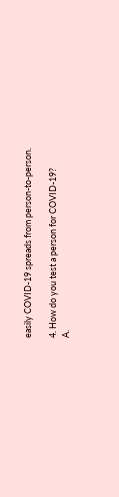easily COVID-19 spreads from person-to-person.

4. How do you test a person for COVID-19?
A.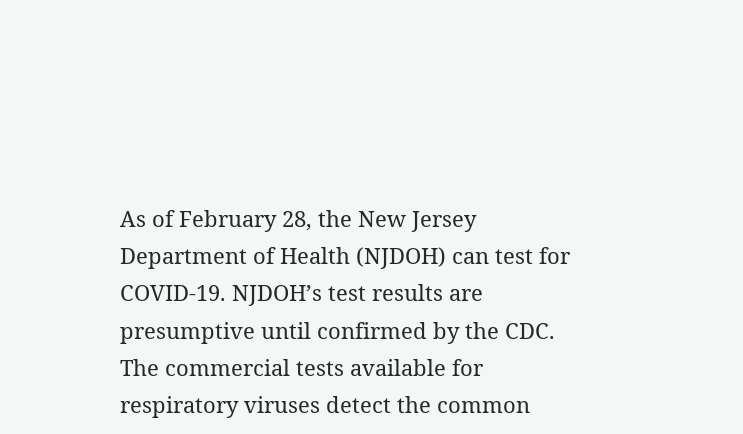As of February 28, the New Jersey Department of Health (NJDOH) can test for COVID-19. NJDOH’s test results are presumptive until confirmed by the CDC.
The commercial tests available for respiratory viruses detect the common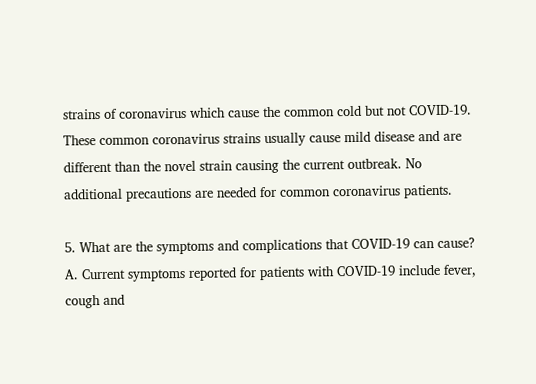strains of coronavirus which cause the common cold but not COVID-19. These common coronavirus strains usually cause mild disease and are different than the novel strain causing the current outbreak. No additional precautions are needed for common coronavirus patients.

5. What are the symptoms and complications that COVID-19 can cause?
A. Current symptoms reported for patients with COVID-19 include fever, cough and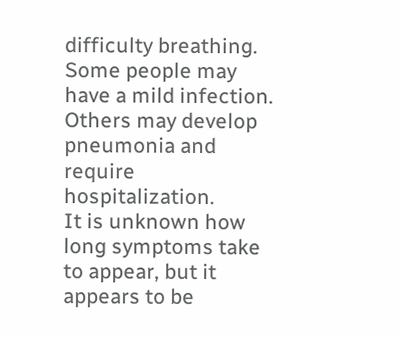difficulty breathing. Some people may have a mild infection. Others may develop pneumonia and require hospitalization.
It is unknown how long symptoms take to appear, but it appears to be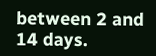between 2 and 14 days.